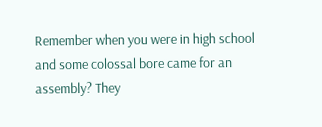Remember when you were in high school and some colossal bore came for an assembly? They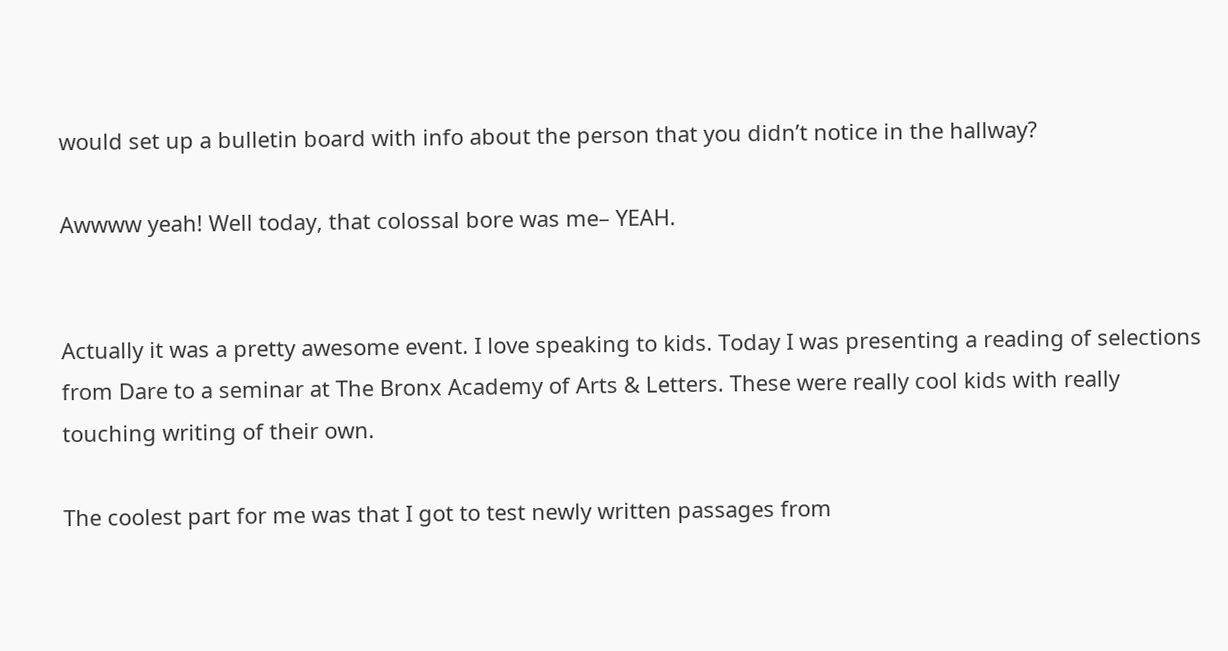would set up a bulletin board with info about the person that you didn’t notice in the hallway?

Awwww yeah! Well today, that colossal bore was me– YEAH.


Actually it was a pretty awesome event. I love speaking to kids. Today I was presenting a reading of selections from Dare to a seminar at The Bronx Academy of Arts & Letters. These were really cool kids with really touching writing of their own.

The coolest part for me was that I got to test newly written passages from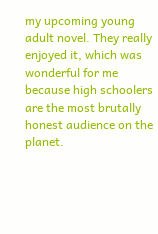my upcoming young adult novel. They really enjoyed it, which was wonderful for me because high schoolers are the most brutally honest audience on the planet.